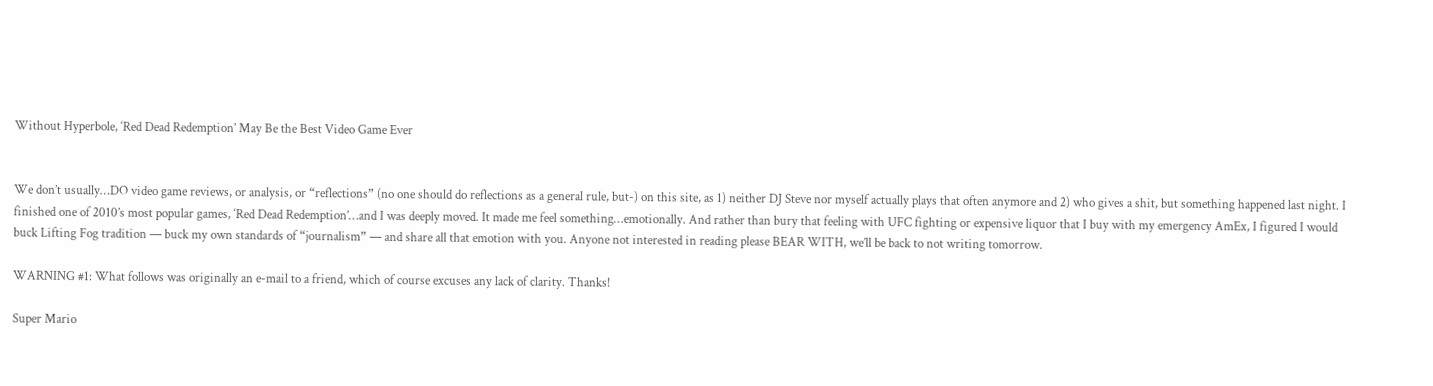Without Hyperbole, ‘Red Dead Redemption’ May Be the Best Video Game Ever


We don’t usually…DO video game reviews, or analysis, or “reflections” (no one should do reflections as a general rule, but-) on this site, as 1) neither DJ Steve nor myself actually plays that often anymore and 2) who gives a shit, but something happened last night. I finished one of 2010’s most popular games, ‘Red Dead Redemption’…and I was deeply moved. It made me feel something…emotionally. And rather than bury that feeling with UFC fighting or expensive liquor that I buy with my emergency AmEx, I figured I would buck Lifting Fog tradition — buck my own standards of “journalism” — and share all that emotion with you. Anyone not interested in reading please BEAR WITH, we’ll be back to not writing tomorrow.

WARNING #1: What follows was originally an e-mail to a friend, which of course excuses any lack of clarity. Thanks!

Super Mario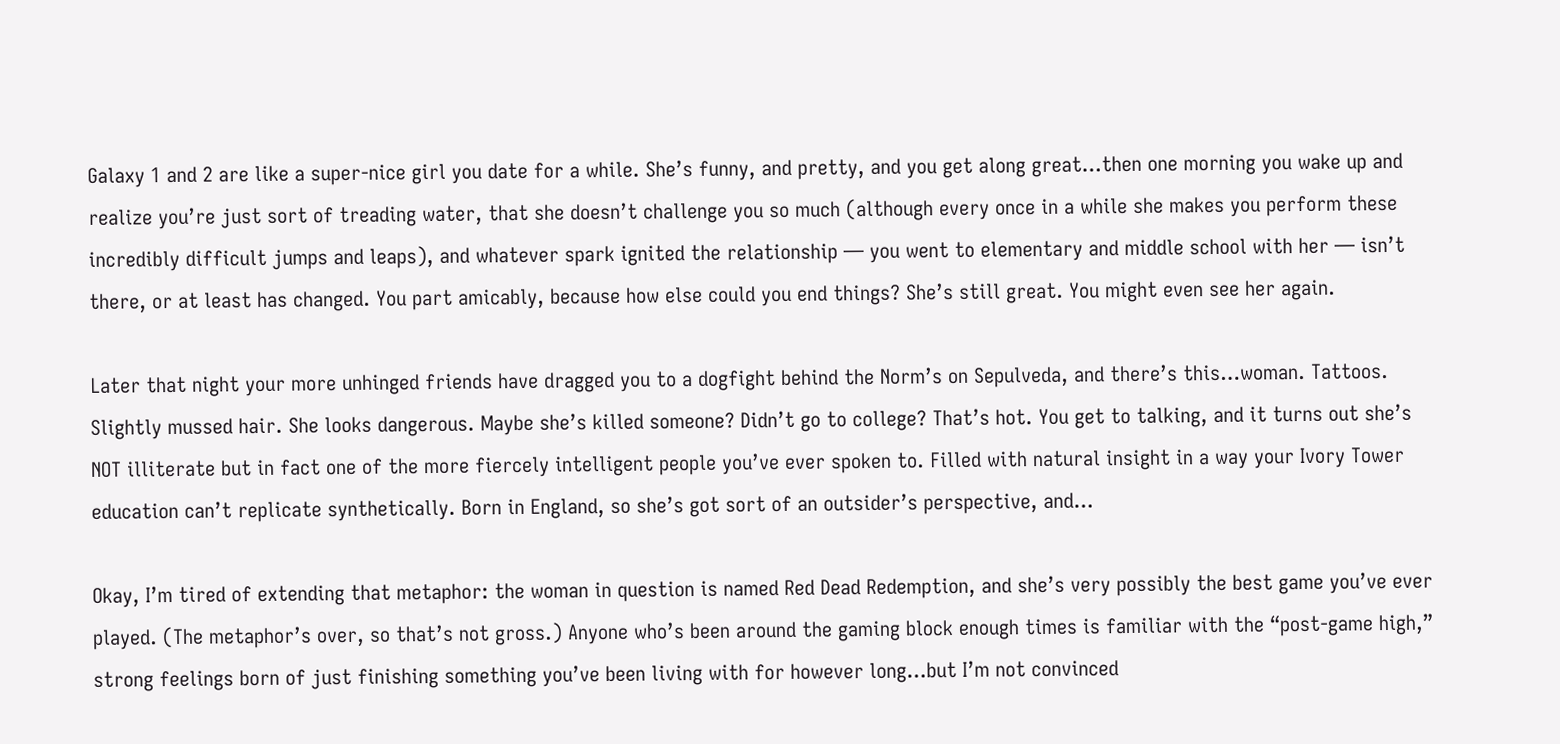Galaxy 1 and 2 are like a super-nice girl you date for a while. She’s funny, and pretty, and you get along great…then one morning you wake up and realize you’re just sort of treading water, that she doesn’t challenge you so much (although every once in a while she makes you perform these incredibly difficult jumps and leaps), and whatever spark ignited the relationship — you went to elementary and middle school with her — isn’t there, or at least has changed. You part amicably, because how else could you end things? She’s still great. You might even see her again.

Later that night your more unhinged friends have dragged you to a dogfight behind the Norm’s on Sepulveda, and there’s this…woman. Tattoos. Slightly mussed hair. She looks dangerous. Maybe she’s killed someone? Didn’t go to college? That’s hot. You get to talking, and it turns out she’s NOT illiterate but in fact one of the more fiercely intelligent people you’ve ever spoken to. Filled with natural insight in a way your Ivory Tower education can’t replicate synthetically. Born in England, so she’s got sort of an outsider’s perspective, and…

Okay, I’m tired of extending that metaphor: the woman in question is named Red Dead Redemption, and she’s very possibly the best game you’ve ever played. (The metaphor’s over, so that’s not gross.) Anyone who’s been around the gaming block enough times is familiar with the “post-game high,” strong feelings born of just finishing something you’ve been living with for however long…but I’m not convinced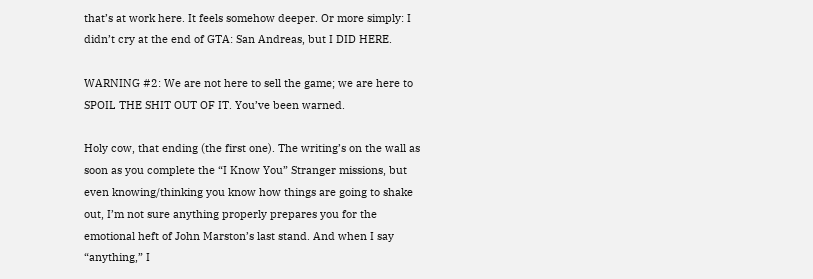that’s at work here. It feels somehow deeper. Or more simply: I didn’t cry at the end of GTA: San Andreas, but I DID HERE.

WARNING #2: We are not here to sell the game; we are here to SPOIL THE SHIT OUT OF IT. You’ve been warned.

Holy cow, that ending (the first one). The writing’s on the wall as soon as you complete the “I Know You” Stranger missions, but even knowing/thinking you know how things are going to shake out, I’m not sure anything properly prepares you for the emotional heft of John Marston’s last stand. And when I say “anything,” I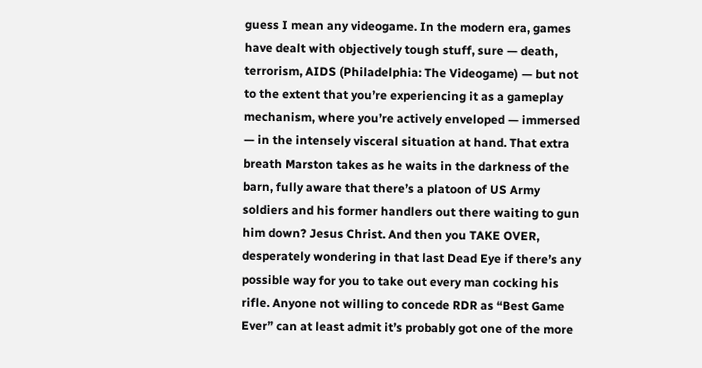guess I mean any videogame. In the modern era, games have dealt with objectively tough stuff, sure — death, terrorism, AIDS (Philadelphia: The Videogame) — but not to the extent that you’re experiencing it as a gameplay mechanism, where you’re actively enveloped — immersed — in the intensely visceral situation at hand. That extra breath Marston takes as he waits in the darkness of the barn, fully aware that there’s a platoon of US Army soldiers and his former handlers out there waiting to gun him down? Jesus Christ. And then you TAKE OVER, desperately wondering in that last Dead Eye if there’s any possible way for you to take out every man cocking his rifle. Anyone not willing to concede RDR as “Best Game Ever” can at least admit it’s probably got one of the more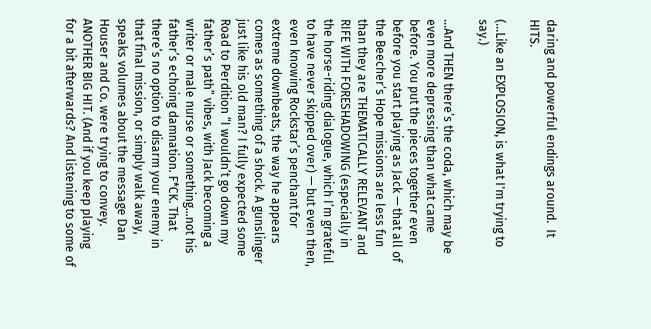daring and powerful endings around.  It HITS.

(...Like an EXPLOSION, is what I'm trying to say.)

…And THEN there’s the coda, which may be even more depressing than what came before. You put the pieces together even before you start playing as Jack — that all of the Beecher’s Hope missions are less fun than they are THEMATICALLY RELEVANT and RIFE WITH FORESHADOWING (especially in the horse-riding dialogue, which I’m grateful to have never skipped over) — but even then, even knowing Rockstar’s penchant for extreme downbeats, the way he appears comes as something of a shock. A gunslinger just like his old man? I fully expected some Road to Perdition “I wouldn’t go down my father’s path” vibes, with Jack becoming a writer or male nurse or something…not his father’s echoing damnation. F*CK. That there’s no option to disarm your enemy in that final mission, or simply walk away, speaks volumes about the message Dan Houser and Co. were trying to convey. ANOTHER BIG HIT. (And if you keep playing for a bit afterwards? And listening to some of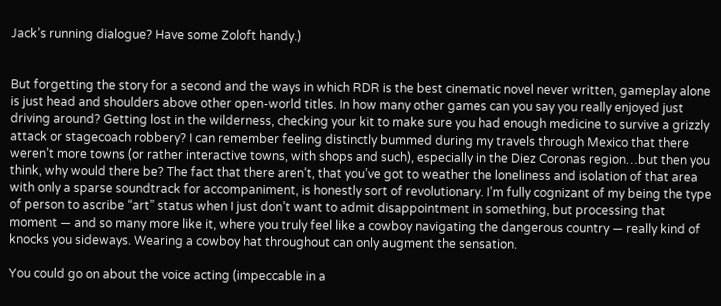Jack’s running dialogue? Have some Zoloft handy.)


But forgetting the story for a second and the ways in which RDR is the best cinematic novel never written, gameplay alone is just head and shoulders above other open-world titles. In how many other games can you say you really enjoyed just driving around? Getting lost in the wilderness, checking your kit to make sure you had enough medicine to survive a grizzly attack or stagecoach robbery? I can remember feeling distinctly bummed during my travels through Mexico that there weren’t more towns (or rather interactive towns, with shops and such), especially in the Diez Coronas region…but then you think, why would there be? The fact that there aren’t, that you’ve got to weather the loneliness and isolation of that area with only a sparse soundtrack for accompaniment, is honestly sort of revolutionary. I’m fully cognizant of my being the type of person to ascribe “art” status when I just don’t want to admit disappointment in something, but processing that moment — and so many more like it, where you truly feel like a cowboy navigating the dangerous country — really kind of knocks you sideways. Wearing a cowboy hat throughout can only augment the sensation.

You could go on about the voice acting (impeccable in a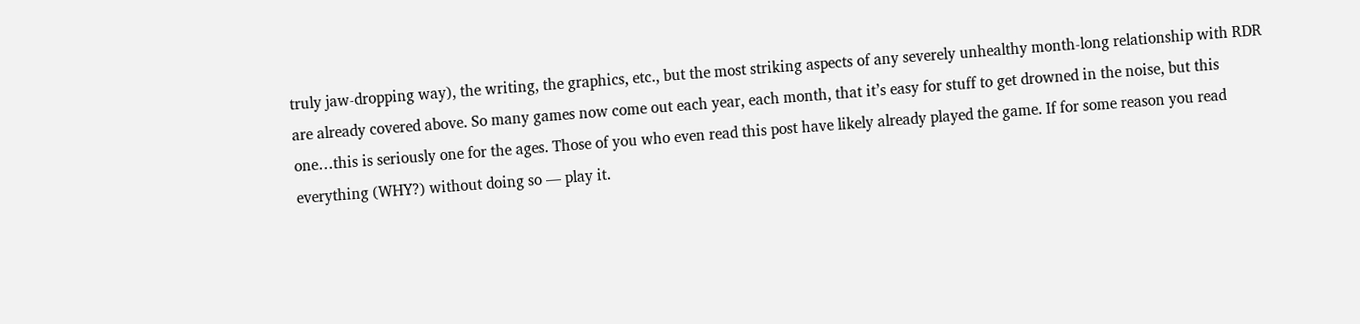truly jaw-dropping way), the writing, the graphics, etc., but the most striking aspects of any severely unhealthy month-long relationship with RDR are already covered above. So many games now come out each year, each month, that it’s easy for stuff to get drowned in the noise, but this one…this is seriously one for the ages. Those of you who even read this post have likely already played the game. If for some reason you read everything (WHY?) without doing so — play it.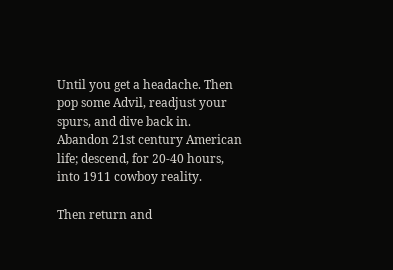Until you get a headache. Then pop some Advil, readjust your spurs, and dive back in. Abandon 21st century American life; descend, for 20-40 hours, into 1911 cowboy reality.

Then return and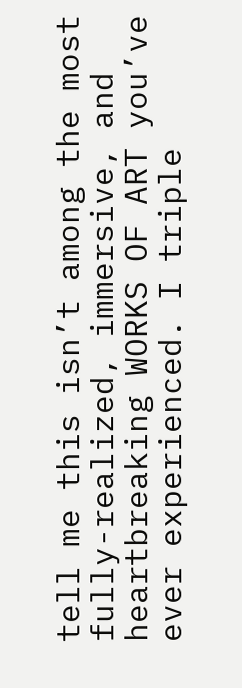tell me this isn’t among the most fully-realized, immersive, and heartbreaking WORKS OF ART you’ve ever experienced. I triple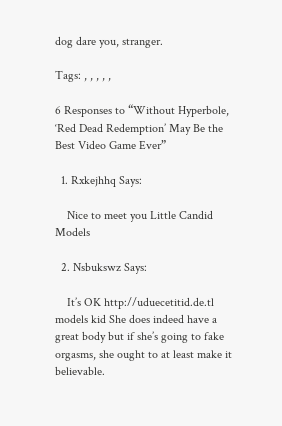dog dare you, stranger.

Tags: , , , , ,

6 Responses to “Without Hyperbole, ‘Red Dead Redemption’ May Be the Best Video Game Ever”

  1. Rxkejhhq Says:

    Nice to meet you Little Candid Models

  2. Nsbukswz Says:

    It’s OK http://uduecetitid.de.tl models kid She does indeed have a great body but if she’s going to fake orgasms, she ought to at least make it believable.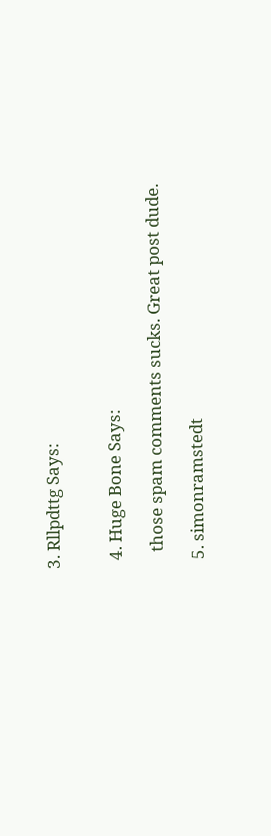3. Rllpdttg Says:


  4. Huge Bone Says:

    those spam comments sucks. Great post dude.

  5. simonramstedt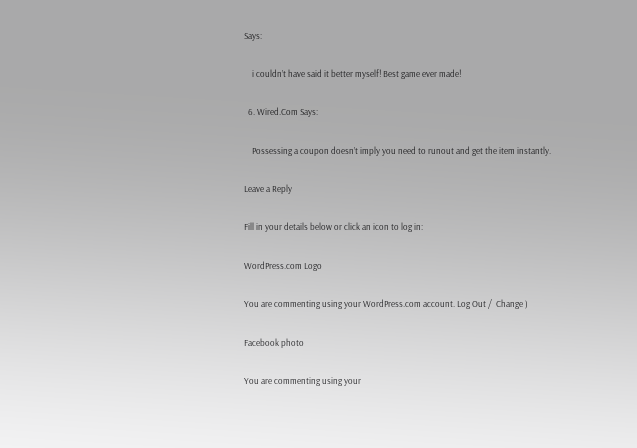Says:

    i couldn’t have said it better myself! Best game ever made!

  6. Wired.Com Says:

    Possessing a coupon doesn’t imply you need to runout and get the item instantly.

Leave a Reply

Fill in your details below or click an icon to log in:

WordPress.com Logo

You are commenting using your WordPress.com account. Log Out /  Change )

Facebook photo

You are commenting using your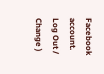Facebook account. Log Out /  Change )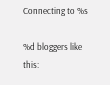Connecting to %s

%d bloggers like this: